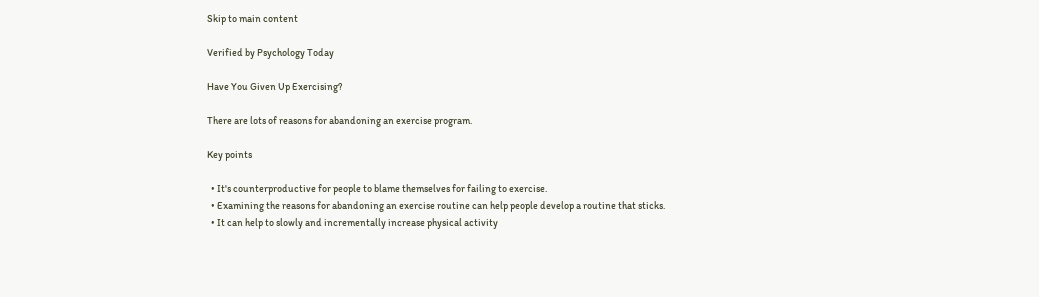Skip to main content

Verified by Psychology Today

Have You Given Up Exercising?

There are lots of reasons for abandoning an exercise program.

Key points

  • It's counterproductive for people to blame themselves for failing to exercise.
  • Examining the reasons for abandoning an exercise routine can help people develop a routine that sticks.
  • It can help to slowly and incrementally increase physical activity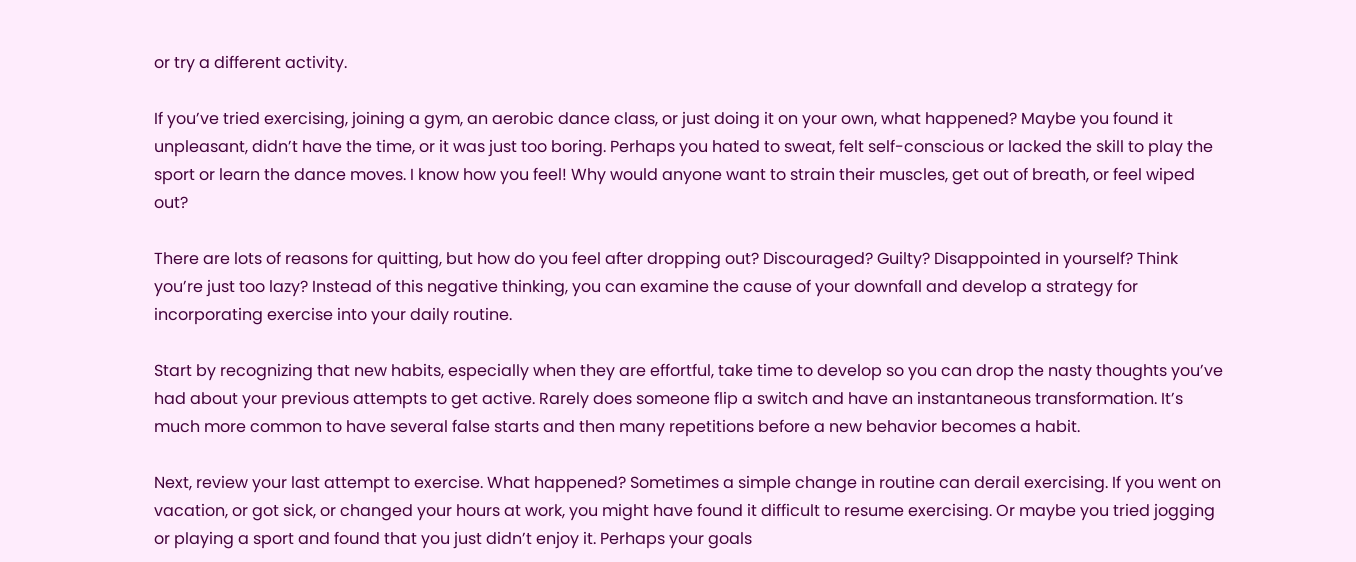or try a different activity.

If you’ve tried exercising, joining a gym, an aerobic dance class, or just doing it on your own, what happened? Maybe you found it unpleasant, didn’t have the time, or it was just too boring. Perhaps you hated to sweat, felt self-conscious or lacked the skill to play the sport or learn the dance moves. I know how you feel! Why would anyone want to strain their muscles, get out of breath, or feel wiped out?

There are lots of reasons for quitting, but how do you feel after dropping out? Discouraged? Guilty? Disappointed in yourself? Think you’re just too lazy? Instead of this negative thinking, you can examine the cause of your downfall and develop a strategy for incorporating exercise into your daily routine.

Start by recognizing that new habits, especially when they are effortful, take time to develop so you can drop the nasty thoughts you’ve had about your previous attempts to get active. Rarely does someone flip a switch and have an instantaneous transformation. It’s much more common to have several false starts and then many repetitions before a new behavior becomes a habit.

Next, review your last attempt to exercise. What happened? Sometimes a simple change in routine can derail exercising. If you went on vacation, or got sick, or changed your hours at work, you might have found it difficult to resume exercising. Or maybe you tried jogging or playing a sport and found that you just didn’t enjoy it. Perhaps your goals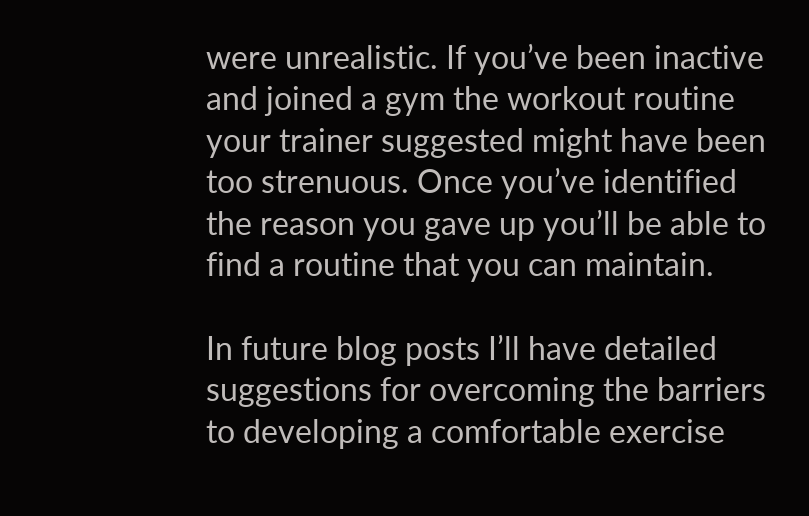were unrealistic. If you’ve been inactive and joined a gym the workout routine your trainer suggested might have been too strenuous. Once you’ve identified the reason you gave up you’ll be able to find a routine that you can maintain.

In future blog posts I’ll have detailed suggestions for overcoming the barriers to developing a comfortable exercise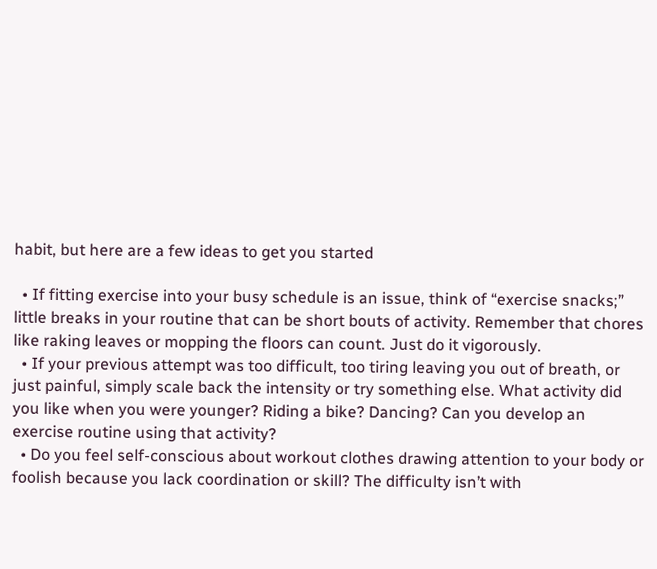habit, but here are a few ideas to get you started

  • If fitting exercise into your busy schedule is an issue, think of “exercise snacks;” little breaks in your routine that can be short bouts of activity. Remember that chores like raking leaves or mopping the floors can count. Just do it vigorously.
  • If your previous attempt was too difficult, too tiring leaving you out of breath, or just painful, simply scale back the intensity or try something else. What activity did you like when you were younger? Riding a bike? Dancing? Can you develop an exercise routine using that activity?
  • Do you feel self-conscious about workout clothes drawing attention to your body or foolish because you lack coordination or skill? The difficulty isn’t with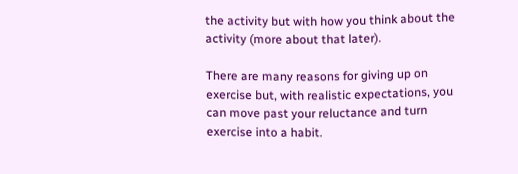the activity but with how you think about the activity (more about that later).

There are many reasons for giving up on exercise but, with realistic expectations, you can move past your reluctance and turn exercise into a habit.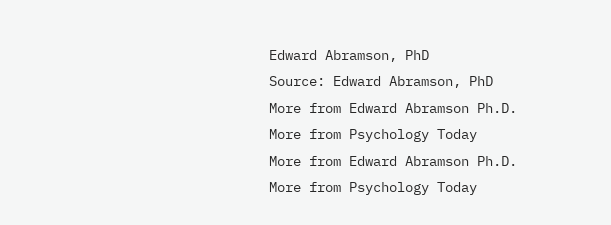Edward Abramson, PhD
Source: Edward Abramson, PhD
More from Edward Abramson Ph.D.
More from Psychology Today
More from Edward Abramson Ph.D.
More from Psychology Today